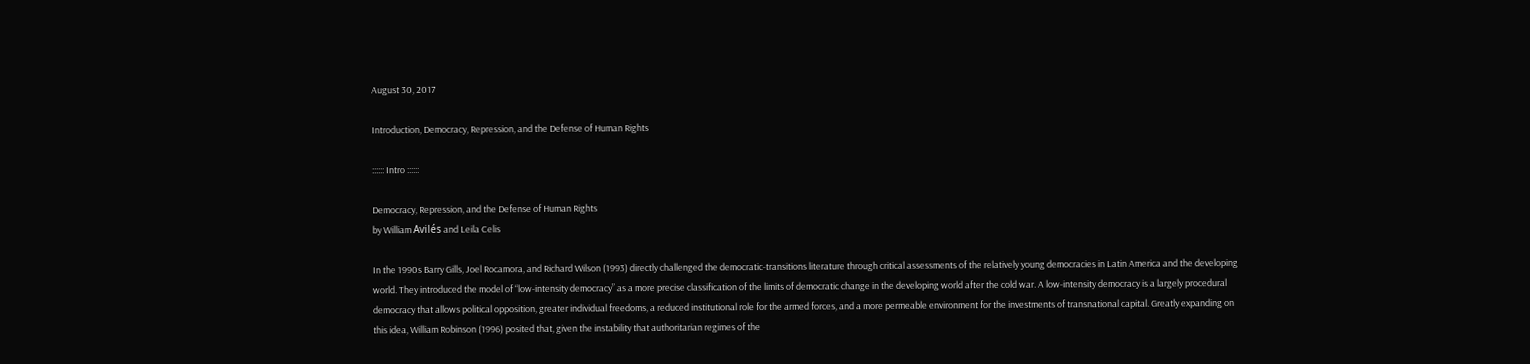August 30, 2017

Introduction, Democracy, Repression, and the Defense of Human Rights

:::::: Intro ::::::

Democracy, Repression, and the Defense of Human Rights
by William Avilés and Leila Celis

In the 1990s Barry Gills, Joel Rocamora, and Richard Wilson (1993) directly challenged the democratic-transitions literature through critical assessments of the relatively young democracies in Latin America and the developing world. They introduced the model of “low-intensity democracy” as a more precise classification of the limits of democratic change in the developing world after the cold war. A low-intensity democracy is a largely procedural democracy that allows political opposition, greater individual freedoms, a reduced institutional role for the armed forces, and a more permeable environment for the investments of transnational capital. Greatly expanding on this idea, William Robinson (1996) posited that, given the instability that authoritarian regimes of the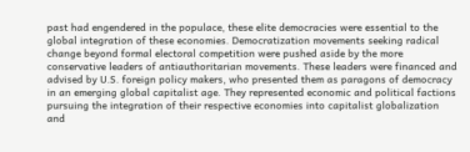past had engendered in the populace, these elite democracies were essential to the global integration of these economies. Democratization movements seeking radical change beyond formal electoral competition were pushed aside by the more conservative leaders of antiauthoritarian movements. These leaders were financed and advised by U.S. foreign policy makers, who presented them as paragons of democracy in an emerging global capitalist age. They represented economic and political factions pursuing the integration of their respective economies into capitalist globalization and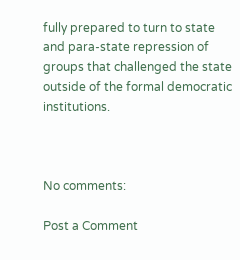fully prepared to turn to state and para-state repression of groups that challenged the state outside of the formal democratic institutions.



No comments:

Post a Comment